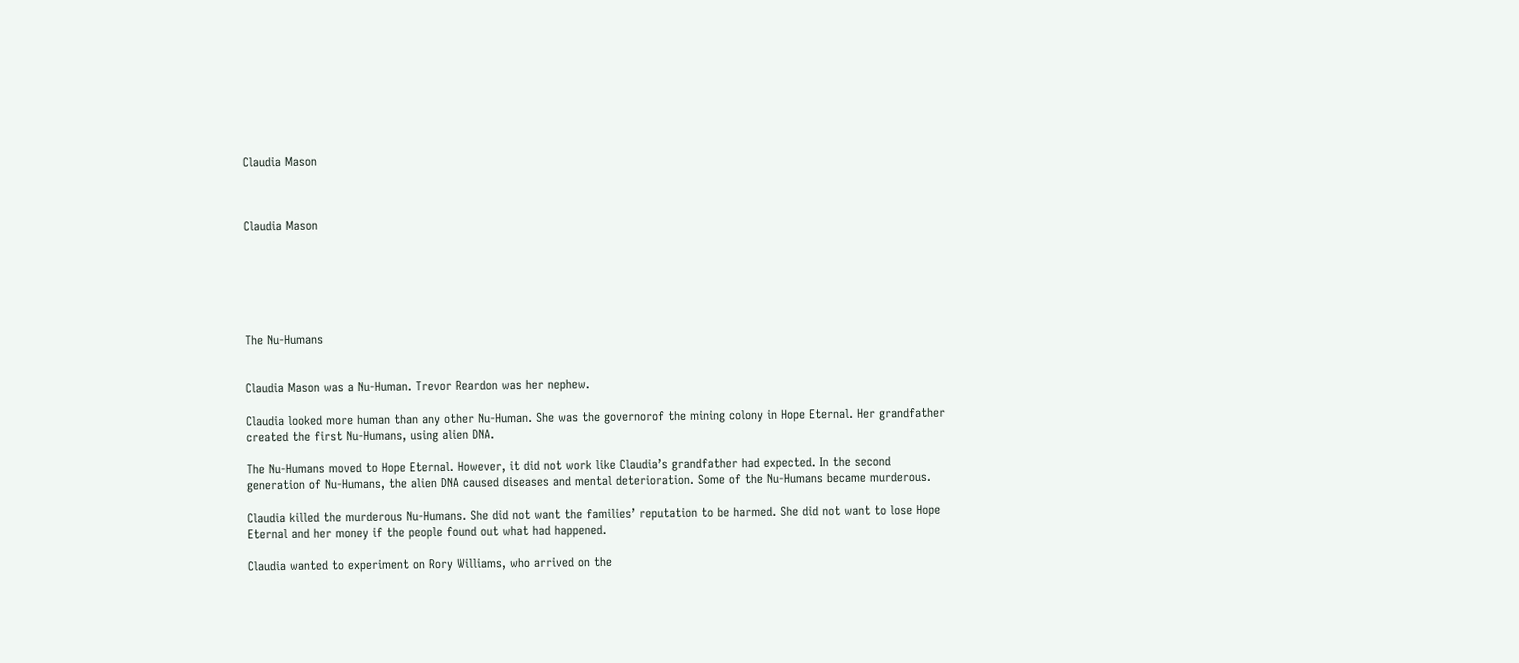Claudia Mason



Claudia Mason






The Nu-Humans


Claudia Mason was a Nu-Human. Trevor Reardon was her nephew.

Claudia looked more human than any other Nu-Human. She was the governorof the mining colony in Hope Eternal. Her grandfather created the first Nu-Humans, using alien DNA.

The Nu-Humans moved to Hope Eternal. However, it did not work like Claudia’s grandfather had expected. In the second generation of Nu-Humans, the alien DNA caused diseases and mental deterioration. Some of the Nu-Humans became murderous.

Claudia killed the murderous Nu-Humans. She did not want the families’ reputation to be harmed. She did not want to lose Hope Eternal and her money if the people found out what had happened.

Claudia wanted to experiment on Rory Williams, who arrived on the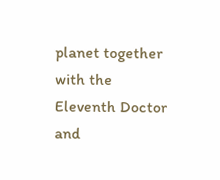planet together with the Eleventh Doctor and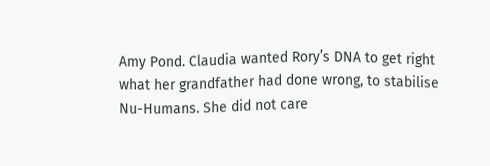Amy Pond. Claudia wanted Rory’s DNA to get right what her grandfather had done wrong, to stabilise Nu-Humans. She did not care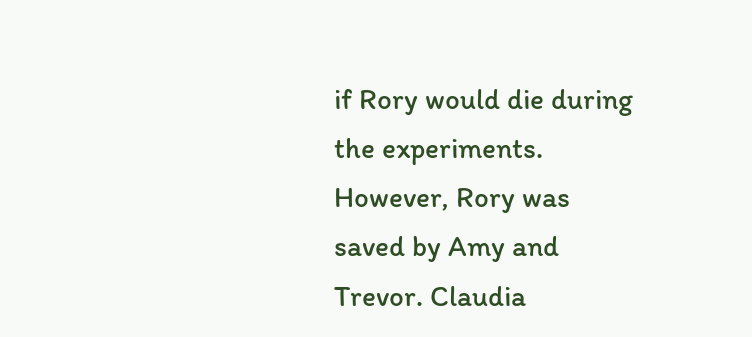if Rory would die during the experiments. However, Rory was saved by Amy and Trevor. Claudia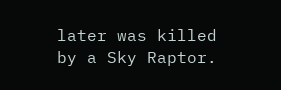later was killed by a Sky Raptor.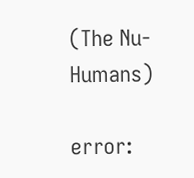(The Nu-Humans)

error: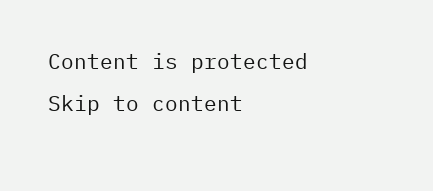Content is protected
Skip to content